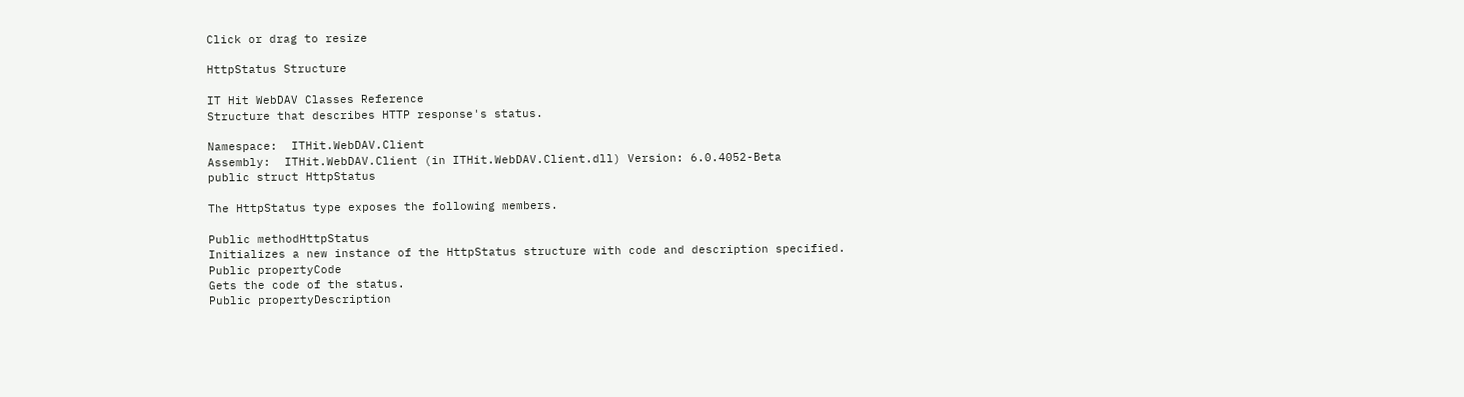Click or drag to resize

HttpStatus Structure

IT Hit WebDAV Classes Reference
Structure that describes HTTP response's status.

Namespace:  ITHit.WebDAV.Client
Assembly:  ITHit.WebDAV.Client (in ITHit.WebDAV.Client.dll) Version: 6.0.4052-Beta
public struct HttpStatus

The HttpStatus type exposes the following members.

Public methodHttpStatus
Initializes a new instance of the HttpStatus structure with code and description specified.
Public propertyCode
Gets the code of the status.
Public propertyDescription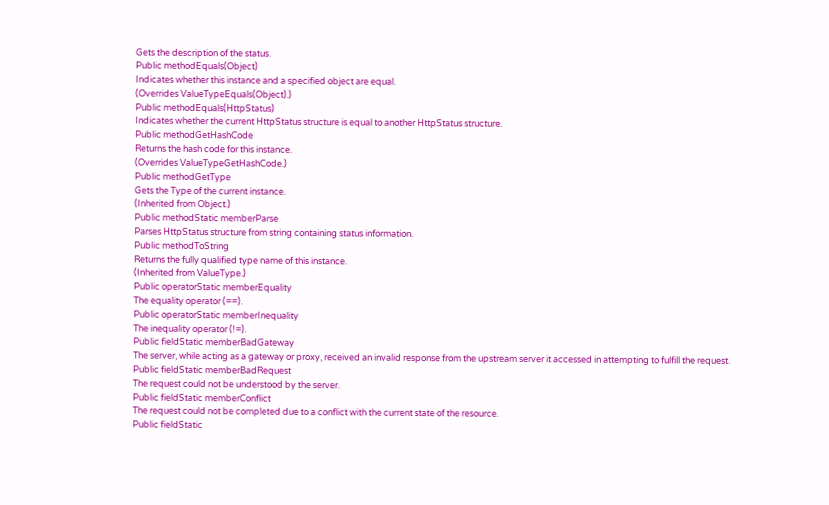Gets the description of the status.
Public methodEquals(Object)
Indicates whether this instance and a specified object are equal.
(Overrides ValueTypeEquals(Object).)
Public methodEquals(HttpStatus)
Indicates whether the current HttpStatus structure is equal to another HttpStatus structure.
Public methodGetHashCode
Returns the hash code for this instance.
(Overrides ValueTypeGetHashCode.)
Public methodGetType
Gets the Type of the current instance.
(Inherited from Object.)
Public methodStatic memberParse
Parses HttpStatus structure from string containing status information.
Public methodToString
Returns the fully qualified type name of this instance.
(Inherited from ValueType.)
Public operatorStatic memberEquality
The equality operator (==).
Public operatorStatic memberInequality
The inequality operator (!=).
Public fieldStatic memberBadGateway
The server, while acting as a gateway or proxy, received an invalid response from the upstream server it accessed in attempting to fulfill the request.
Public fieldStatic memberBadRequest
The request could not be understood by the server.
Public fieldStatic memberConflict
The request could not be completed due to a conflict with the current state of the resource.
Public fieldStatic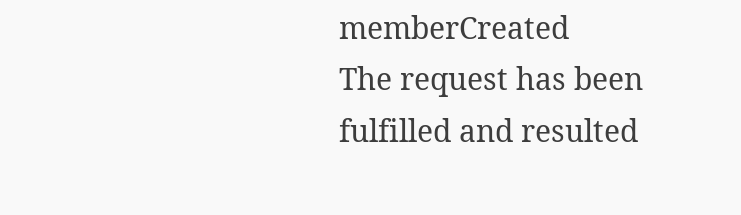memberCreated
The request has been fulfilled and resulted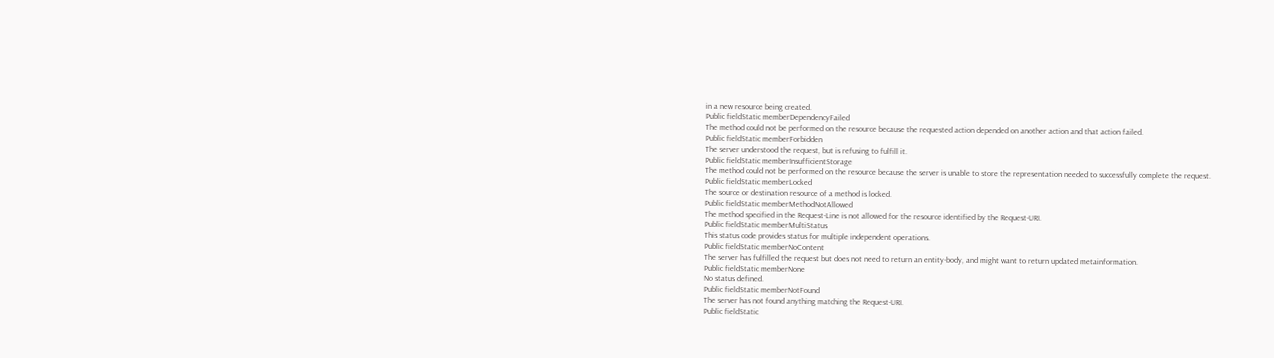in a new resource being created.
Public fieldStatic memberDependencyFailed
The method could not be performed on the resource because the requested action depended on another action and that action failed.
Public fieldStatic memberForbidden
The server understood the request, but is refusing to fulfill it.
Public fieldStatic memberInsufficientStorage
The method could not be performed on the resource because the server is unable to store the representation needed to successfully complete the request.
Public fieldStatic memberLocked
The source or destination resource of a method is locked.
Public fieldStatic memberMethodNotAllowed
The method specified in the Request-Line is not allowed for the resource identified by the Request-URI.
Public fieldStatic memberMultiStatus
This status code provides status for multiple independent operations.
Public fieldStatic memberNoContent
The server has fulfilled the request but does not need to return an entity-body, and might want to return updated metainformation.
Public fieldStatic memberNone
No status defined.
Public fieldStatic memberNotFound
The server has not found anything matching the Request-URI.
Public fieldStatic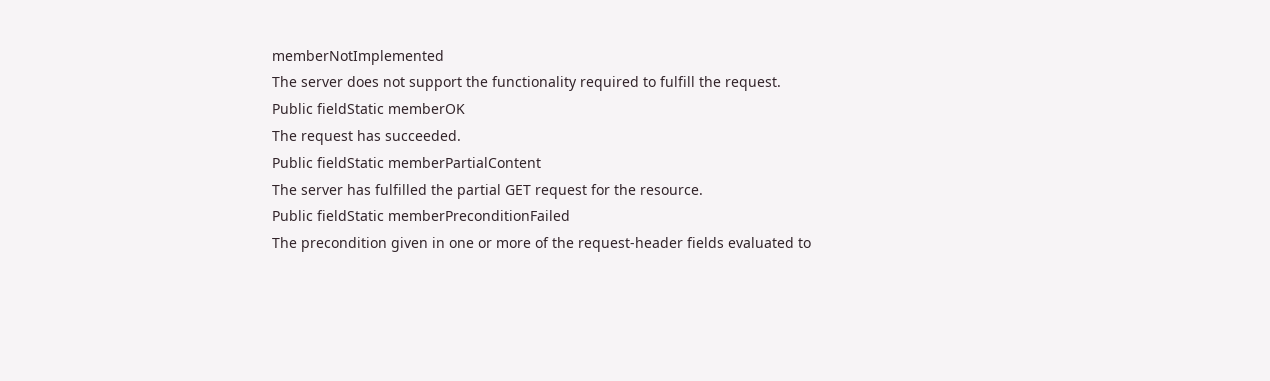memberNotImplemented
The server does not support the functionality required to fulfill the request.
Public fieldStatic memberOK
The request has succeeded.
Public fieldStatic memberPartialContent
The server has fulfilled the partial GET request for the resource.
Public fieldStatic memberPreconditionFailed
The precondition given in one or more of the request-header fields evaluated to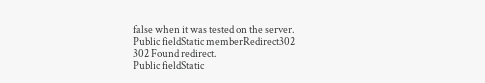false when it was tested on the server.
Public fieldStatic memberRedirect302
302 Found redirect.
Public fieldStatic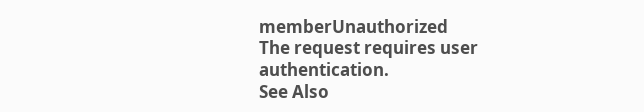memberUnauthorized
The request requires user authentication.
See Also